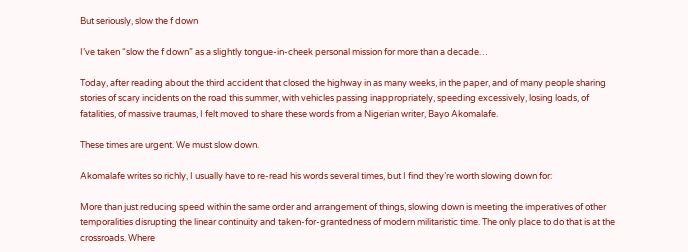But seriously, slow the f down

I’ve taken “slow the f down” as a slightly tongue-in-cheek personal mission for more than a decade…

Today, after reading about the third accident that closed the highway in as many weeks, in the paper, and of many people sharing stories of scary incidents on the road this summer, with vehicles passing inappropriately, speeding excessively, losing loads, of fatalities, of massive traumas, I felt moved to share these words from a Nigerian writer, Bayo Akomalafe.

These times are urgent. We must slow down.

Akomalafe writes so richly, I usually have to re-read his words several times, but I find they’re worth slowing down for:

More than just reducing speed within the same order and arrangement of things, slowing down is meeting the imperatives of other temporalities disrupting the linear continuity and taken-for-grantedness of modern militaristic time. The only place to do that is at the crossroads. Where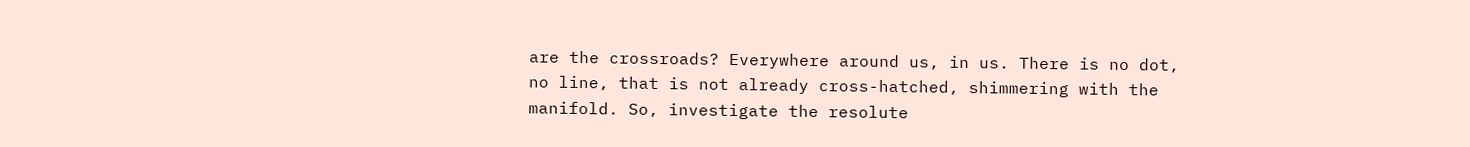are the crossroads? Everywhere around us, in us. There is no dot, no line, that is not already cross-hatched, shimmering with the manifold. So, investigate the resolute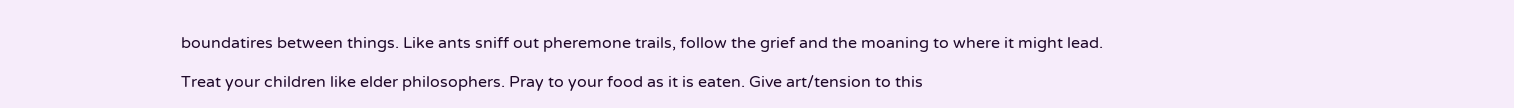boundatires between things. Like ants sniff out pheremone trails, follow the grief and the moaning to where it might lead.

Treat your children like elder philosophers. Pray to your food as it is eaten. Give art/tension to this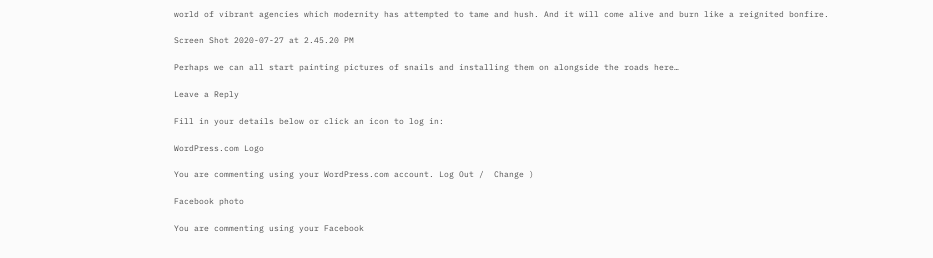world of vibrant agencies which modernity has attempted to tame and hush. And it will come alive and burn like a reignited bonfire.

Screen Shot 2020-07-27 at 2.45.20 PM

Perhaps we can all start painting pictures of snails and installing them on alongside the roads here…

Leave a Reply

Fill in your details below or click an icon to log in:

WordPress.com Logo

You are commenting using your WordPress.com account. Log Out /  Change )

Facebook photo

You are commenting using your Facebook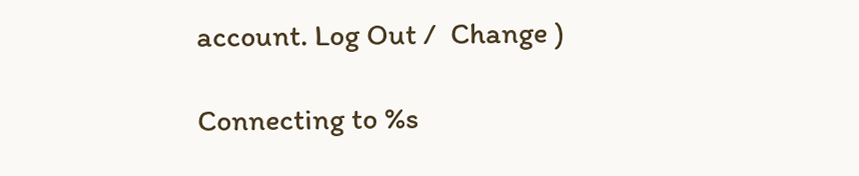account. Log Out /  Change )

Connecting to %s